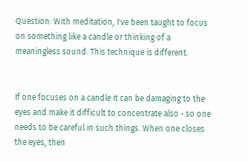Question: With meditation, I've been taught to focus on something like a candle or thinking of a meaningless sound. This technique is different.


If one focuses on a candle it can be damaging to the eyes and make it difficult to concentrate also - so one needs to be careful in such things. When one closes the eyes, then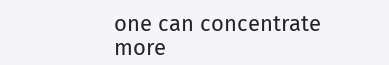one can concentrate more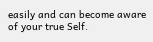easily and can become aware of your true Self.